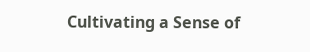Cultivating a Sense of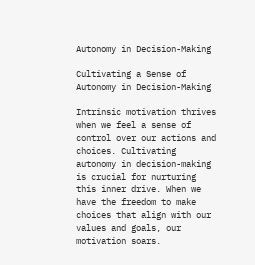Autonomy in Decision-Making

Cultivating a Sense of Autonomy in Decision-Making

Intrinsic motivation thrives when we feel a sense of control over our actions and choices. Cultivating autonomy in decision-making is crucial for nurturing this inner drive. When we have the freedom to make choices that align with our values and goals, our motivation soars.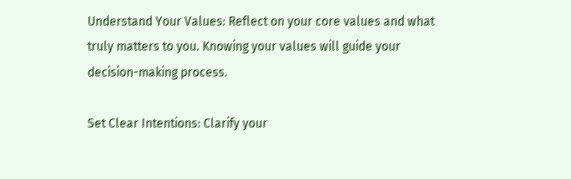Understand Your Values: Reflect on your core values and what truly matters to you. Knowing your values will guide your decision-making process.

Set Clear Intentions: Clarify your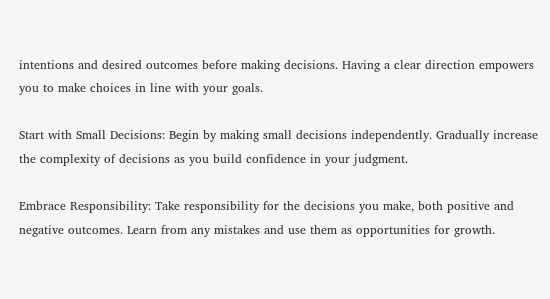intentions and desired outcomes before making decisions. Having a clear direction empowers you to make choices in line with your goals.

Start with Small Decisions: Begin by making small decisions independently. Gradually increase the complexity of decisions as you build confidence in your judgment.

Embrace Responsibility: Take responsibility for the decisions you make, both positive and negative outcomes. Learn from any mistakes and use them as opportunities for growth.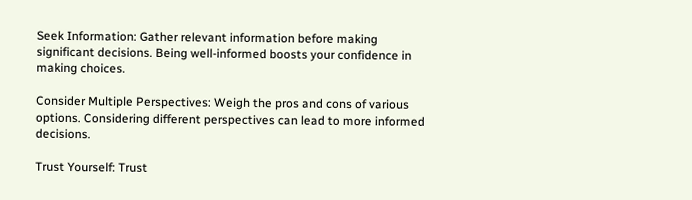Seek Information: Gather relevant information before making significant decisions. Being well-informed boosts your confidence in making choices.

Consider Multiple Perspectives: Weigh the pros and cons of various options. Considering different perspectives can lead to more informed decisions.

Trust Yourself: Trust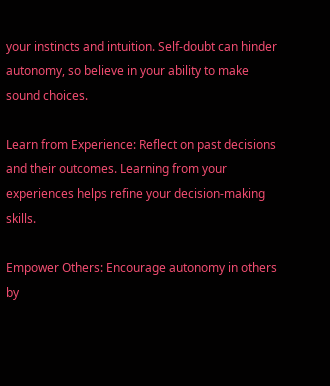your instincts and intuition. Self-doubt can hinder autonomy, so believe in your ability to make sound choices.

Learn from Experience: Reflect on past decisions and their outcomes. Learning from your experiences helps refine your decision-making skills.

Empower Others: Encourage autonomy in others by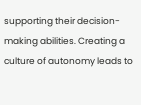supporting their decision-making abilities. Creating a culture of autonomy leads to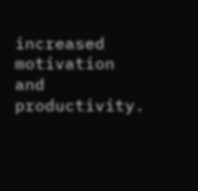increased motivation and productivity.